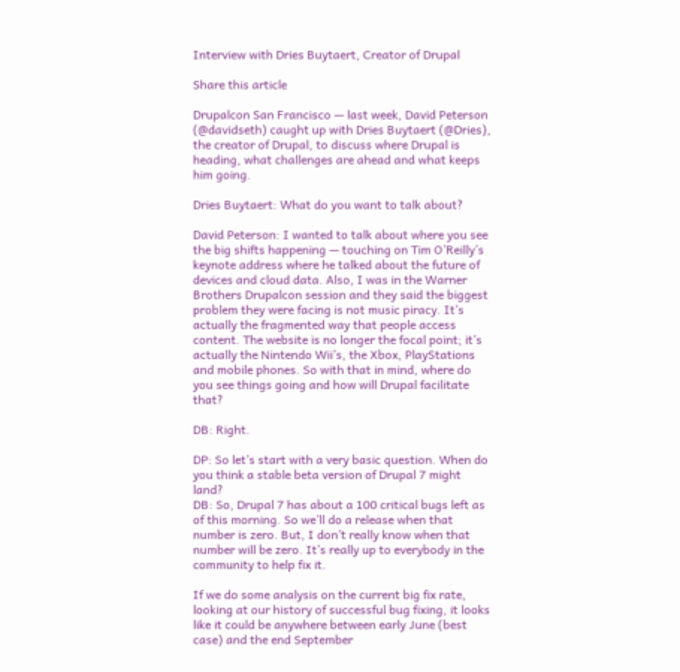Interview with Dries Buytaert, Creator of Drupal

Share this article

Drupalcon San Francisco — last week, David Peterson (@davidseth) caught up with Dries Buytaert (@Dries), the creator of Drupal, to discuss where Drupal is heading, what challenges are ahead and what keeps him going.

Dries Buytaert: What do you want to talk about?

David Peterson: I wanted to talk about where you see the big shifts happening — touching on Tim O’Reilly’s keynote address where he talked about the future of devices and cloud data. Also, I was in the Warner Brothers Drupalcon session and they said the biggest problem they were facing is not music piracy. It’s actually the fragmented way that people access content. The website is no longer the focal point; it’s actually the Nintendo Wii’s, the Xbox, PlayStations and mobile phones. So with that in mind, where do you see things going and how will Drupal facilitate that?

DB: Right.

DP: So let’s start with a very basic question. When do you think a stable beta version of Drupal 7 might land?
DB: So, Drupal 7 has about a 100 critical bugs left as of this morning. So we’ll do a release when that number is zero. But, I don’t really know when that number will be zero. It’s really up to everybody in the community to help fix it.

If we do some analysis on the current big fix rate, looking at our history of successful bug fixing, it looks like it could be anywhere between early June (best case) and the end September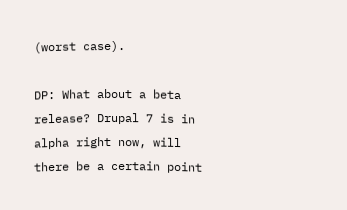(worst case).

DP: What about a beta release? Drupal 7 is in alpha right now, will there be a certain point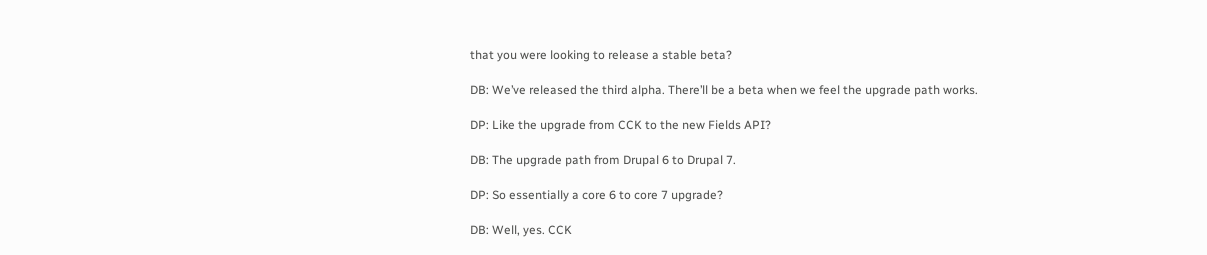that you were looking to release a stable beta?

DB: We’ve released the third alpha. There’ll be a beta when we feel the upgrade path works.

DP: Like the upgrade from CCK to the new Fields API?

DB: The upgrade path from Drupal 6 to Drupal 7.

DP: So essentially a core 6 to core 7 upgrade?

DB: Well, yes. CCK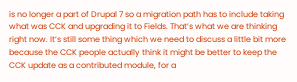is no longer a part of Drupal 7 so a migration path has to include taking what was CCK and upgrading it to Fields. That’s what we are thinking right now. It’s still some thing which we need to discuss a little bit more because the CCK people actually think it might be better to keep the CCK update as a contributed module, for a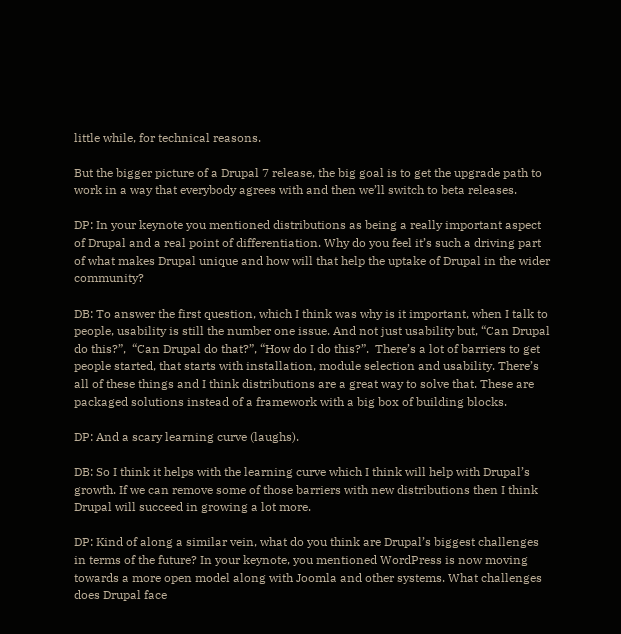little while, for technical reasons.

But the bigger picture of a Drupal 7 release, the big goal is to get the upgrade path to work in a way that everybody agrees with and then we’ll switch to beta releases.

DP: In your keynote you mentioned distributions as being a really important aspect of Drupal and a real point of differentiation. Why do you feel it’s such a driving part of what makes Drupal unique and how will that help the uptake of Drupal in the wider community?

DB: To answer the first question, which I think was why is it important, when I talk to people, usability is still the number one issue. And not just usability but, “Can Drupal do this?”,  “Can Drupal do that?”, “How do I do this?”.  There’s a lot of barriers to get people started, that starts with installation, module selection and usability. There’s all of these things and I think distributions are a great way to solve that. These are packaged solutions instead of a framework with a big box of building blocks.

DP: And a scary learning curve (laughs).

DB: So I think it helps with the learning curve which I think will help with Drupal’s growth. If we can remove some of those barriers with new distributions then I think Drupal will succeed in growing a lot more.

DP: Kind of along a similar vein, what do you think are Drupal’s biggest challenges in terms of the future? In your keynote, you mentioned WordPress is now moving towards a more open model along with Joomla and other systems. What challenges does Drupal face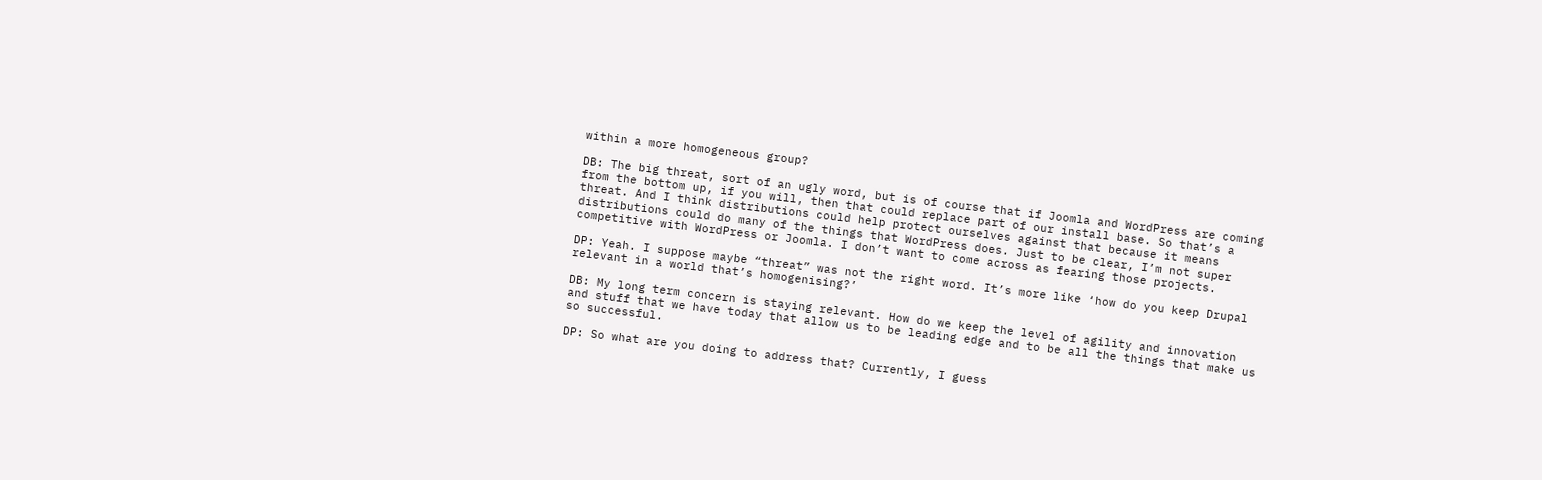within a more homogeneous group?

DB: The big threat, sort of an ugly word, but is of course that if Joomla and WordPress are coming from the bottom up, if you will, then that could replace part of our install base. So that’s a threat. And I think distributions could help protect ourselves against that because it means distributions could do many of the things that WordPress does. Just to be clear, I’m not super competitive with WordPress or Joomla. I don’t want to come across as fearing those projects.

DP: Yeah. I suppose maybe “threat” was not the right word. It’s more like ‘how do you keep Drupal relevant in a world that’s homogenising?’

DB: My long term concern is staying relevant. How do we keep the level of agility and innovation and stuff that we have today that allow us to be leading edge and to be all the things that make us so successful.

DP: So what are you doing to address that? Currently, I guess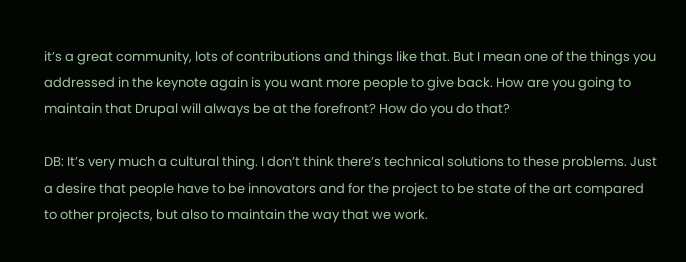it’s a great community, lots of contributions and things like that. But I mean one of the things you addressed in the keynote again is you want more people to give back. How are you going to maintain that Drupal will always be at the forefront? How do you do that?

DB: It’s very much a cultural thing. I don’t think there’s technical solutions to these problems. Just a desire that people have to be innovators and for the project to be state of the art compared to other projects, but also to maintain the way that we work.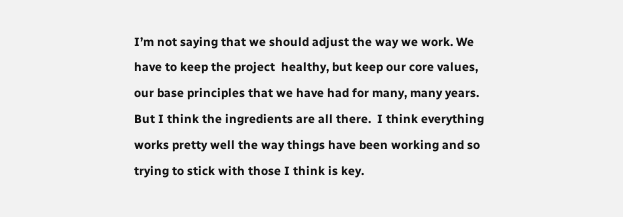I’m not saying that we should adjust the way we work. We have to keep the project  healthy, but keep our core values, our base principles that we have had for many, many years.  But I think the ingredients are all there.  I think everything works pretty well the way things have been working and so trying to stick with those I think is key.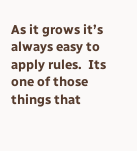As it grows it’s always easy to apply rules.  Its one of those things that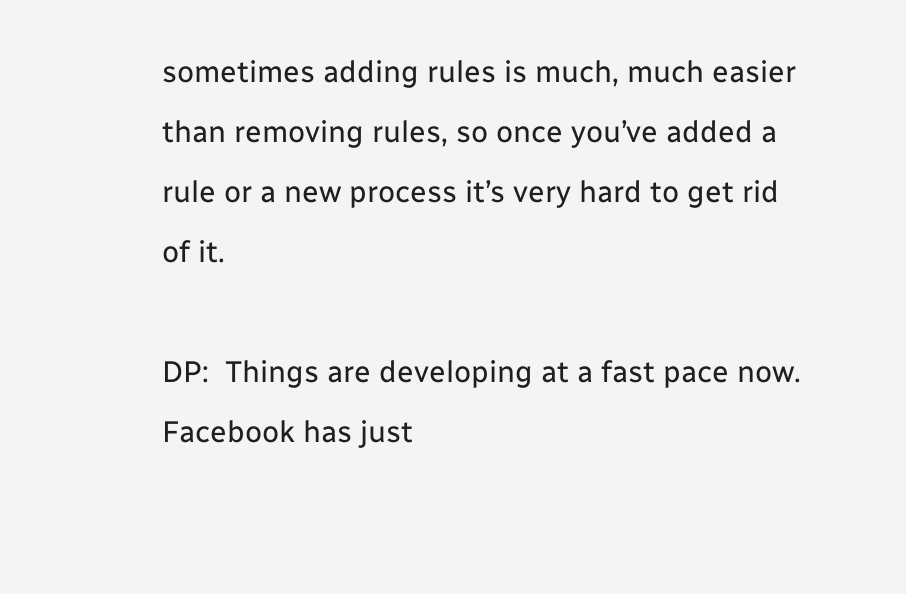sometimes adding rules is much, much easier than removing rules, so once you’ve added a rule or a new process it’s very hard to get rid of it.

DP:  Things are developing at a fast pace now. Facebook has just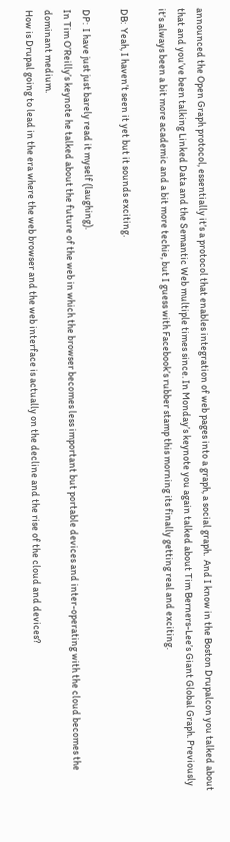announced the Open Graph protocol, essentially it’s a protocol that enables integration of web pages into a graph, a social graph.  And I know in the Boston Drupalcon you talked about that and you’ve been talking Linked Data and the Semantic Web multiple times since. In Monday’s keynote you again talked about Tim Berners-Lee’s Giant Global Graph. Previously it’s always been a bit more academic and a bit more techie, but I guess with Facebook’s rubber stamp this morning its finally getting real and exciting.

DB:  Yeah, I haven’t seen it yet but it sounds exciting.

DP:  I have just just barely read it myself (laughing).
In Tim O’Reilly’s keynote he talked about the future of the web in which the browser becomes less important but portable devices and inter-operating with the cloud becomes the dominant medium.
How is Drupal going to lead in the era where the web browser and the web interface is actually on the decline and the rise of the cloud and devices?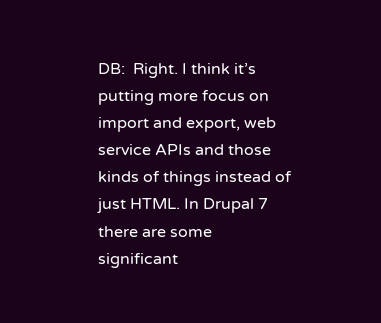DB:  Right. I think it’s putting more focus on import and export, web service APIs and those kinds of things instead of just HTML. In Drupal 7 there are some significant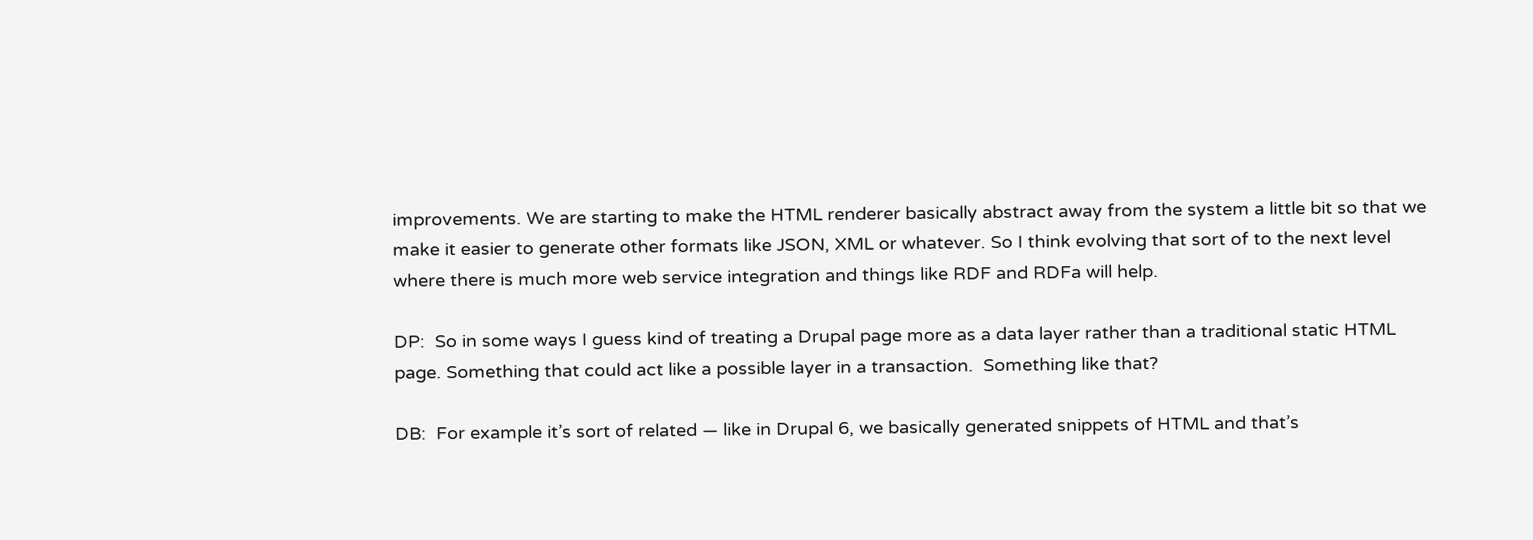improvements. We are starting to make the HTML renderer basically abstract away from the system a little bit so that we make it easier to generate other formats like JSON, XML or whatever. So I think evolving that sort of to the next level where there is much more web service integration and things like RDF and RDFa will help.

DP:  So in some ways I guess kind of treating a Drupal page more as a data layer rather than a traditional static HTML page. Something that could act like a possible layer in a transaction.  Something like that?

DB:  For example it’s sort of related — like in Drupal 6, we basically generated snippets of HTML and that’s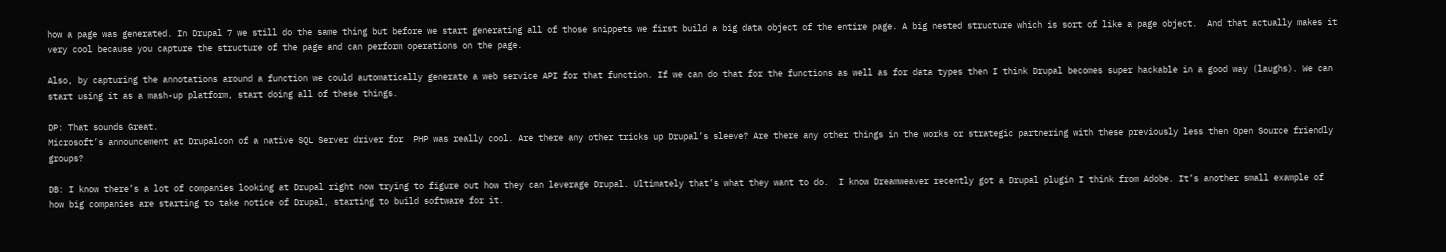how a page was generated. In Drupal 7 we still do the same thing but before we start generating all of those snippets we first build a big data object of the entire page. A big nested structure which is sort of like a page object.  And that actually makes it very cool because you capture the structure of the page and can perform operations on the page.

Also, by capturing the annotations around a function we could automatically generate a web service API for that function. If we can do that for the functions as well as for data types then I think Drupal becomes super hackable in a good way (laughs). We can start using it as a mash-up platform, start doing all of these things.

DP: That sounds Great.
Microsoft’s announcement at Drupalcon of a native SQL Server driver for  PHP was really cool. Are there any other tricks up Drupal’s sleeve? Are there any other things in the works or strategic partnering with these previously less then Open Source friendly groups?

DB: I know there’s a lot of companies looking at Drupal right now trying to figure out how they can leverage Drupal. Ultimately that’s what they want to do.  I know Dreamweaver recently got a Drupal plugin I think from Adobe. It’s another small example of how big companies are starting to take notice of Drupal, starting to build software for it.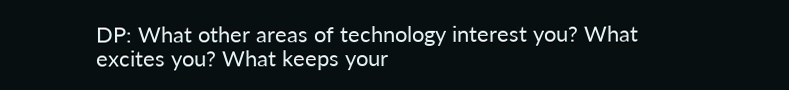DP: What other areas of technology interest you? What excites you? What keeps your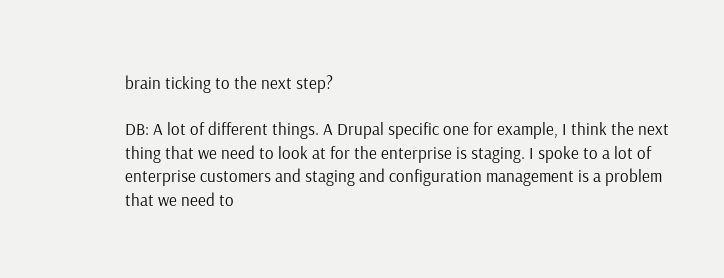brain ticking to the next step?

DB: A lot of different things. A Drupal specific one for example, I think the next thing that we need to look at for the enterprise is staging. I spoke to a lot of enterprise customers and staging and configuration management is a problem that we need to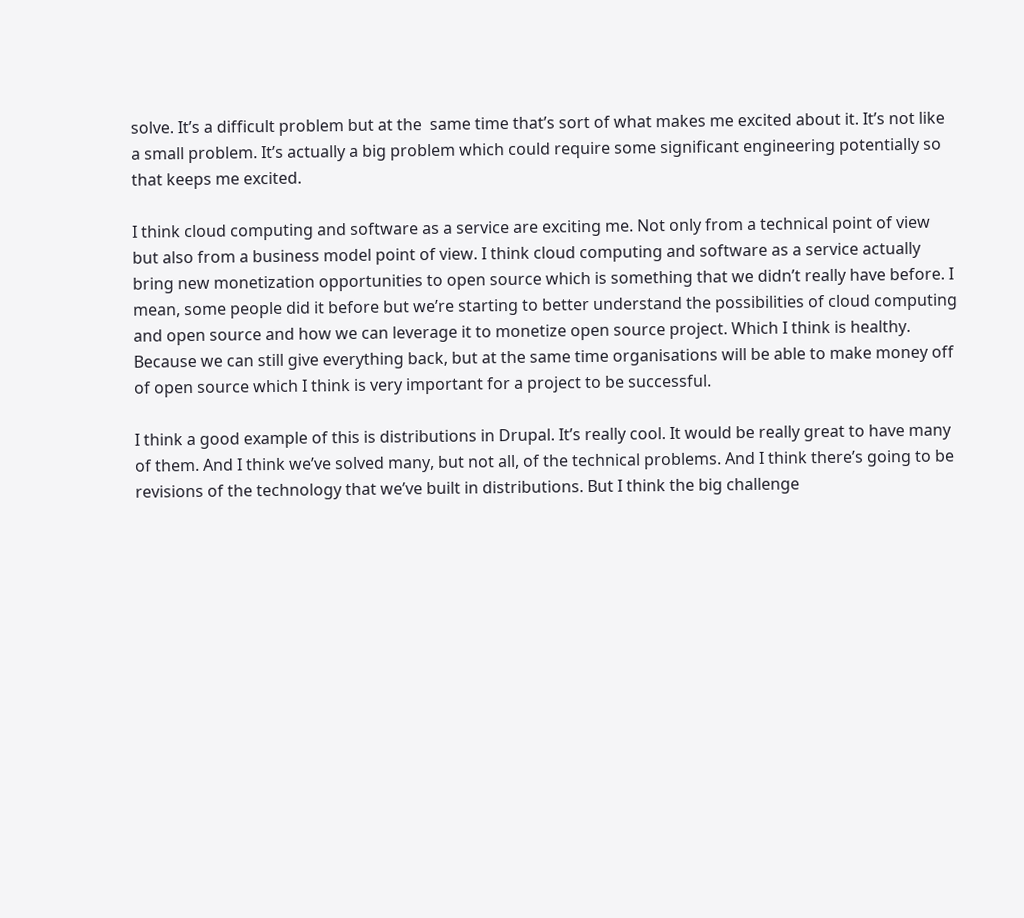solve. It’s a difficult problem but at the  same time that’s sort of what makes me excited about it. It’s not like a small problem. It’s actually a big problem which could require some significant engineering potentially so that keeps me excited.

I think cloud computing and software as a service are exciting me. Not only from a technical point of view but also from a business model point of view. I think cloud computing and software as a service actually bring new monetization opportunities to open source which is something that we didn’t really have before. I mean, some people did it before but we’re starting to better understand the possibilities of cloud computing and open source and how we can leverage it to monetize open source project. Which I think is healthy. Because we can still give everything back, but at the same time organisations will be able to make money off of open source which I think is very important for a project to be successful.

I think a good example of this is distributions in Drupal. It’s really cool. It would be really great to have many of them. And I think we’ve solved many, but not all, of the technical problems. And I think there’s going to be revisions of the technology that we’ve built in distributions. But I think the big challenge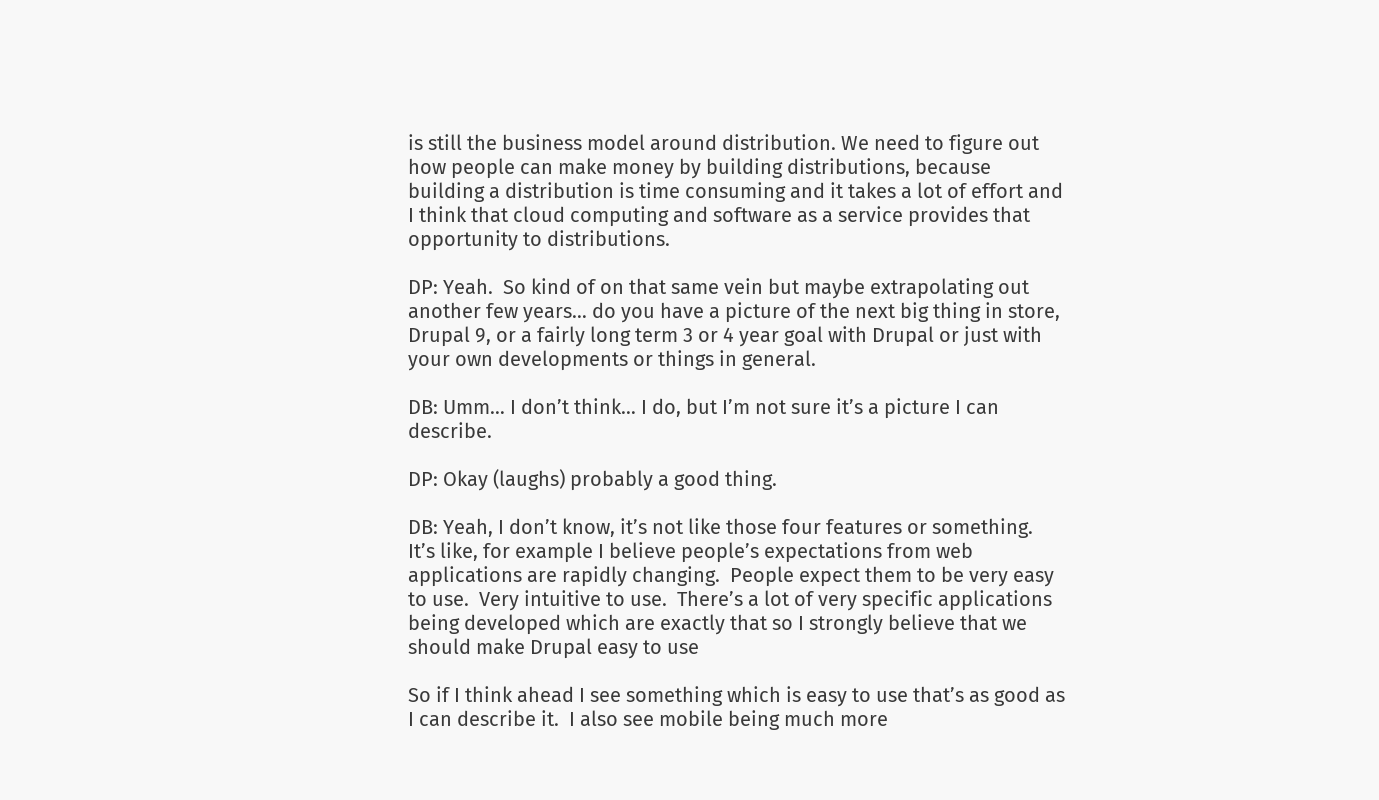is still the business model around distribution. We need to figure out how people can make money by building distributions, because building a distribution is time consuming and it takes a lot of effort and I think that cloud computing and software as a service provides that opportunity to distributions.

DP: Yeah.  So kind of on that same vein but maybe extrapolating out another few years… do you have a picture of the next big thing in store, Drupal 9, or a fairly long term 3 or 4 year goal with Drupal or just with your own developments or things in general.

DB: Umm… I don’t think… I do, but I’m not sure it’s a picture I can describe.

DP: Okay (laughs) probably a good thing.

DB: Yeah, I don’t know, it’s not like those four features or something.  It’s like, for example I believe people’s expectations from web applications are rapidly changing.  People expect them to be very easy to use.  Very intuitive to use.  There’s a lot of very specific applications being developed which are exactly that so I strongly believe that we should make Drupal easy to use

So if I think ahead I see something which is easy to use that’s as good as I can describe it.  I also see mobile being much more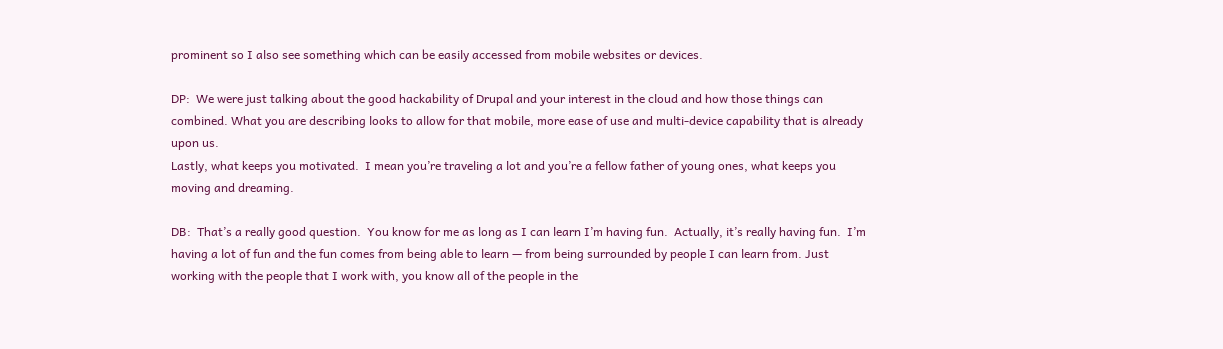prominent so I also see something which can be easily accessed from mobile websites or devices.

DP:  We were just talking about the good hackability of Drupal and your interest in the cloud and how those things can combined. What you are describing looks to allow for that mobile, more ease of use and multi-device capability that is already upon us.
Lastly, what keeps you motivated.  I mean you’re traveling a lot and you’re a fellow father of young ones, what keeps you moving and dreaming.

DB:  That’s a really good question.  You know for me as long as I can learn I’m having fun.  Actually, it’s really having fun.  I’m having a lot of fun and the fun comes from being able to learn — from being surrounded by people I can learn from. Just working with the people that I work with, you know all of the people in the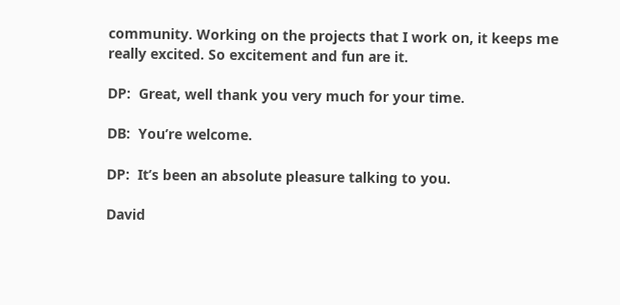community. Working on the projects that I work on, it keeps me really excited. So excitement and fun are it.

DP:  Great, well thank you very much for your time.

DB:  You’re welcome.

DP:  It’s been an absolute pleasure talking to you.

David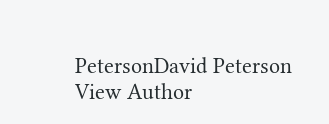PetersonDavid Peterson
View Author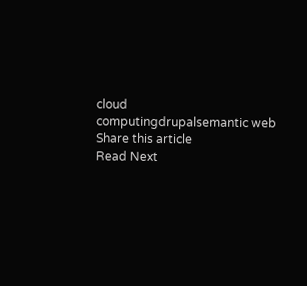cloud computingdrupalsemantic web
Share this article
Read Next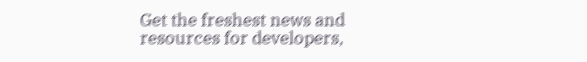Get the freshest news and resources for developers,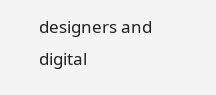designers and digital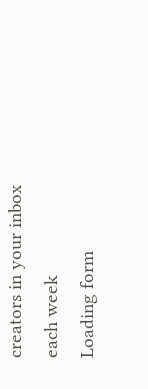creators in your inbox each week
Loading form